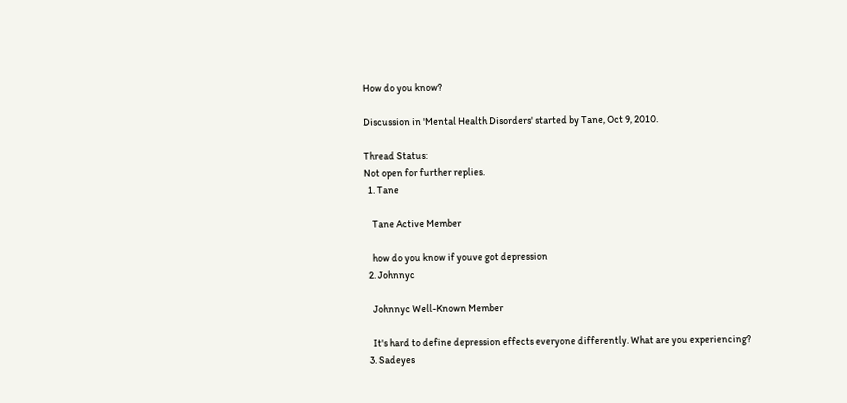How do you know?

Discussion in 'Mental Health Disorders' started by Tane, Oct 9, 2010.

Thread Status:
Not open for further replies.
  1. Tane

    Tane Active Member

    how do you know if youve got depression
  2. Johnnyc

    Johnnyc Well-Known Member

    It's hard to define depression effects everyone differently. What are you experiencing?
  3. Sadeyes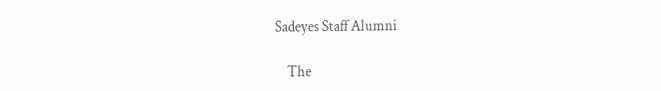Sadeyes Staff Alumni

    The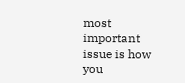most important issue is how you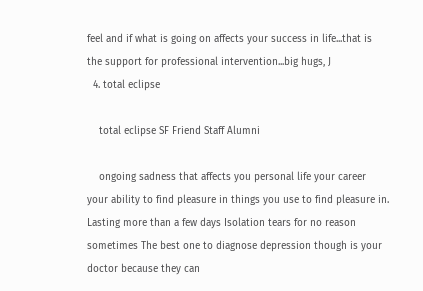feel and if what is going on affects your success in life...that is the support for professional intervention...big hugs, J
  4. total eclipse

    total eclipse SF Friend Staff Alumni

    ongoing sadness that affects you personal life your career your ability to find pleasure in things you use to find pleasure in. Lasting more than a few days Isolation tears for no reason sometimes The best one to diagnose depression though is your doctor because they can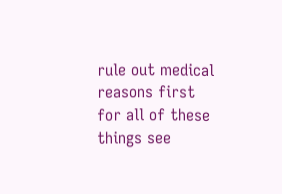rule out medical reasons first for all of these things see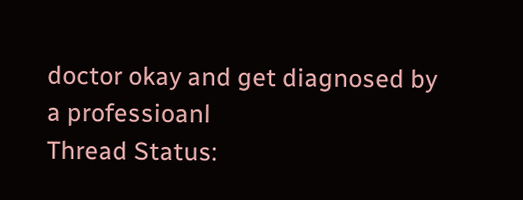doctor okay and get diagnosed by a professioanl
Thread Status: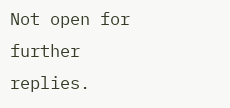Not open for further replies.